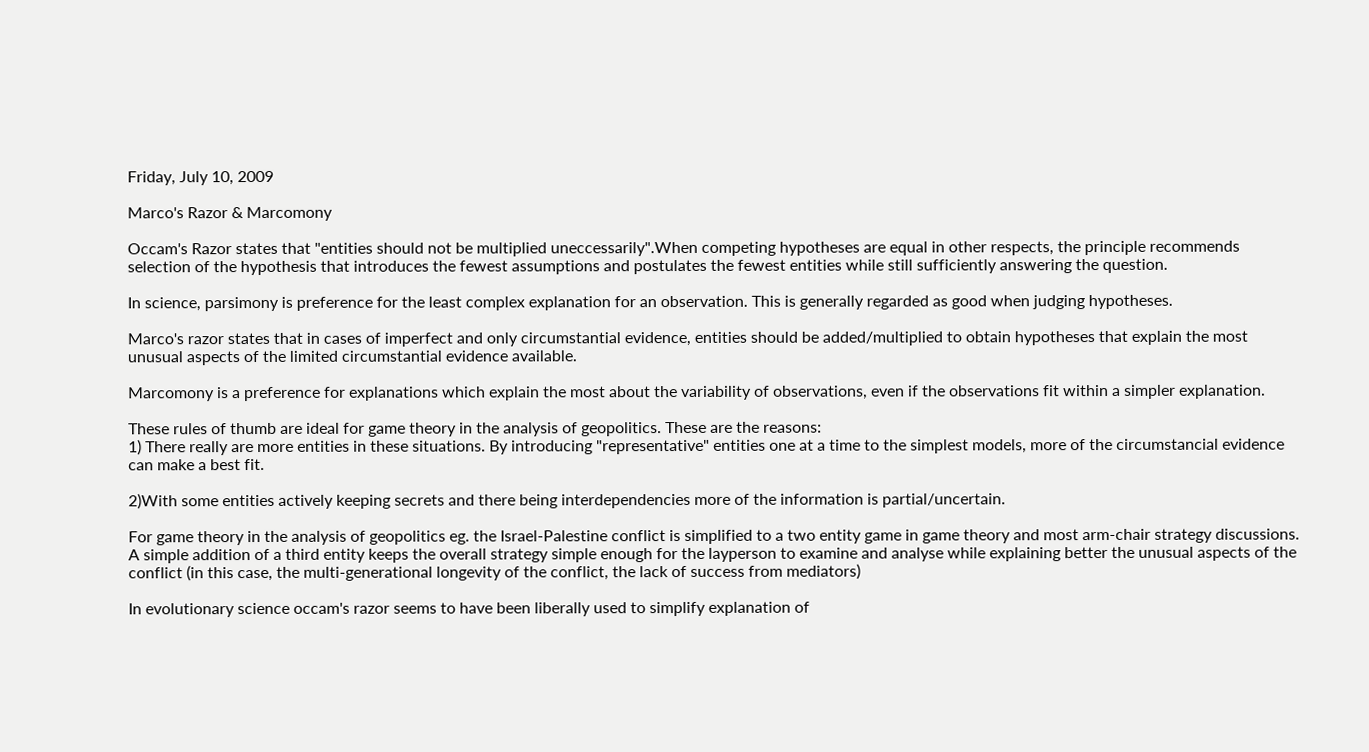Friday, July 10, 2009

Marco's Razor & Marcomony

Occam's Razor states that "entities should not be multiplied uneccessarily".When competing hypotheses are equal in other respects, the principle recommends selection of the hypothesis that introduces the fewest assumptions and postulates the fewest entities while still sufficiently answering the question.

In science, parsimony is preference for the least complex explanation for an observation. This is generally regarded as good when judging hypotheses.

Marco's razor states that in cases of imperfect and only circumstantial evidence, entities should be added/multiplied to obtain hypotheses that explain the most unusual aspects of the limited circumstantial evidence available.

Marcomony is a preference for explanations which explain the most about the variability of observations, even if the observations fit within a simpler explanation.

These rules of thumb are ideal for game theory in the analysis of geopolitics. These are the reasons:
1) There really are more entities in these situations. By introducing "representative" entities one at a time to the simplest models, more of the circumstancial evidence can make a best fit.

2)With some entities actively keeping secrets and there being interdependencies more of the information is partial/uncertain.

For game theory in the analysis of geopolitics eg. the Israel-Palestine conflict is simplified to a two entity game in game theory and most arm-chair strategy discussions. A simple addition of a third entity keeps the overall strategy simple enough for the layperson to examine and analyse while explaining better the unusual aspects of the conflict (in this case, the multi-generational longevity of the conflict, the lack of success from mediators)

In evolutionary science occam's razor seems to have been liberally used to simplify explanation of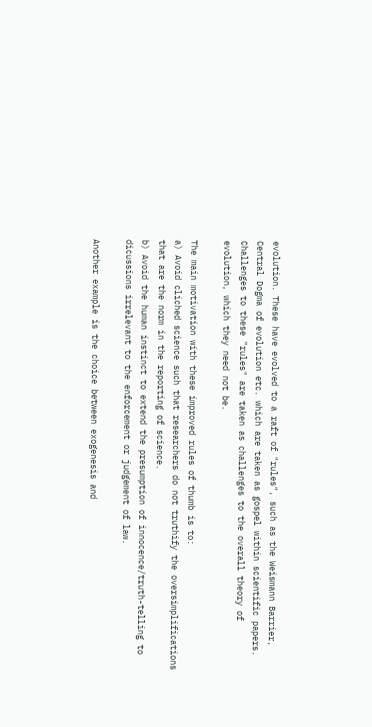evolution. These have evolved to a raft of "rules", such as the Weismann Barrier, Central Dogma of evolution etc. which are taken as gospel within scientific papers. Challenges to these "rules" are taken as challenges to the overall theory of evolution, which they need not be.

The main motivation with these improved rules of thumb is to:
a) Avoid cliched science such that researchers do not truthify the oversimplifications that are the norm in the reporting of science.
b) Avoid the human instinct to extend the presumption of innocence/truth-telling to dicussions irrelevant to the enforcement or judgement of law.

Another example is the choice between exogenesis and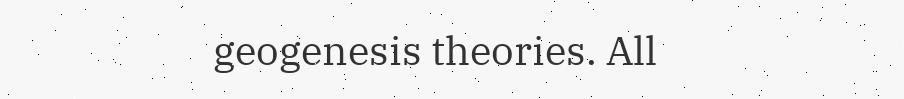geogenesis theories. All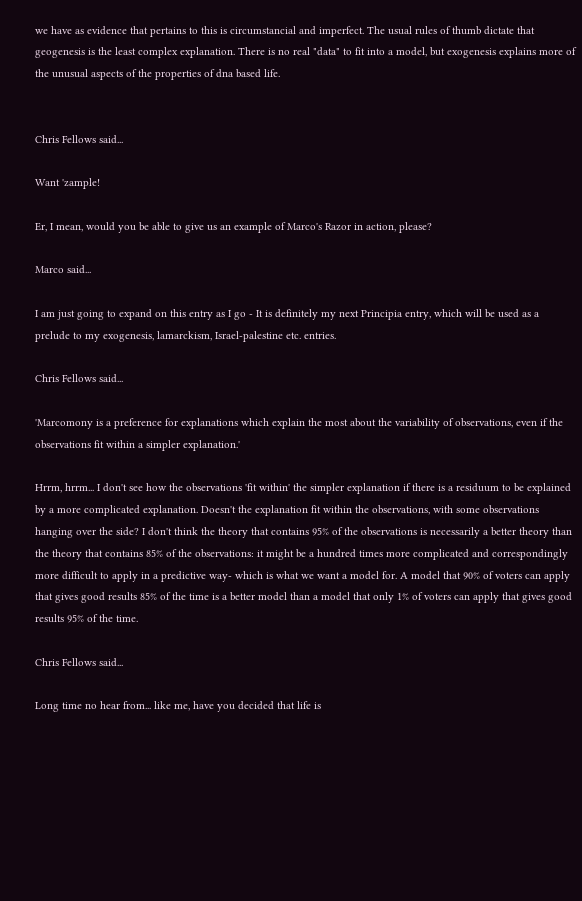we have as evidence that pertains to this is circumstancial and imperfect. The usual rules of thumb dictate that geogenesis is the least complex explanation. There is no real "data" to fit into a model, but exogenesis explains more of the unusual aspects of the properties of dna based life.


Chris Fellows said...

Want 'zample!

Er, I mean, would you be able to give us an example of Marco's Razor in action, please?

Marco said...

I am just going to expand on this entry as I go - It is definitely my next Principia entry, which will be used as a prelude to my exogenesis, lamarckism, Israel-palestine etc. entries.

Chris Fellows said...

'Marcomony is a preference for explanations which explain the most about the variability of observations, even if the observations fit within a simpler explanation.'

Hrrm, hrrm... I don't see how the observations 'fit within' the simpler explanation if there is a residuum to be explained by a more complicated explanation. Doesn't the explanation fit within the observations, with some observations hanging over the side? I don't think the theory that contains 95% of the observations is necessarily a better theory than the theory that contains 85% of the observations: it might be a hundred times more complicated and correspondingly more difficult to apply in a predictive way- which is what we want a model for. A model that 90% of voters can apply that gives good results 85% of the time is a better model than a model that only 1% of voters can apply that gives good results 95% of the time.

Chris Fellows said...

Long time no hear from... like me, have you decided that life is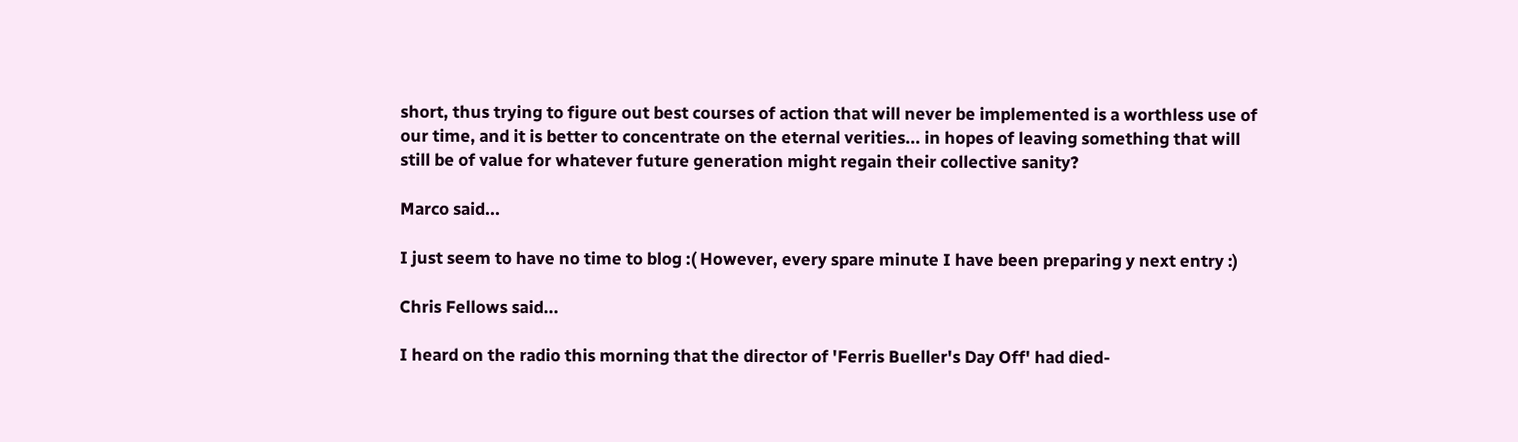short, thus trying to figure out best courses of action that will never be implemented is a worthless use of our time, and it is better to concentrate on the eternal verities... in hopes of leaving something that will still be of value for whatever future generation might regain their collective sanity?

Marco said...

I just seem to have no time to blog :( However, every spare minute I have been preparing y next entry :)

Chris Fellows said...

I heard on the radio this morning that the director of 'Ferris Bueller's Day Off' had died-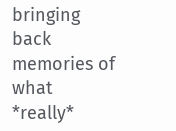bringing back memories of what *really*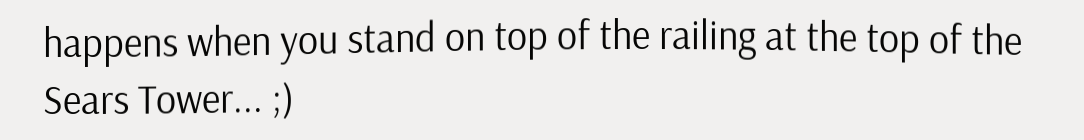happens when you stand on top of the railing at the top of the Sears Tower... ;)